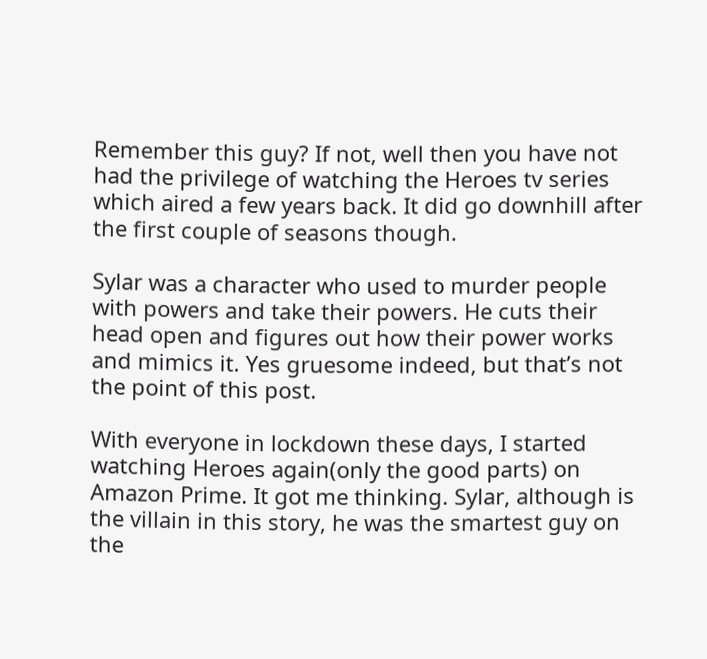Remember this guy? If not, well then you have not had the privilege of watching the Heroes tv series which aired a few years back. It did go downhill after the first couple of seasons though.

Sylar was a character who used to murder people with powers and take their powers. He cuts their head open and figures out how their power works and mimics it. Yes gruesome indeed, but that’s not the point of this post.

With everyone in lockdown these days, I started watching Heroes again(only the good parts) on Amazon Prime. It got me thinking. Sylar, although is the villain in this story, he was the smartest guy on the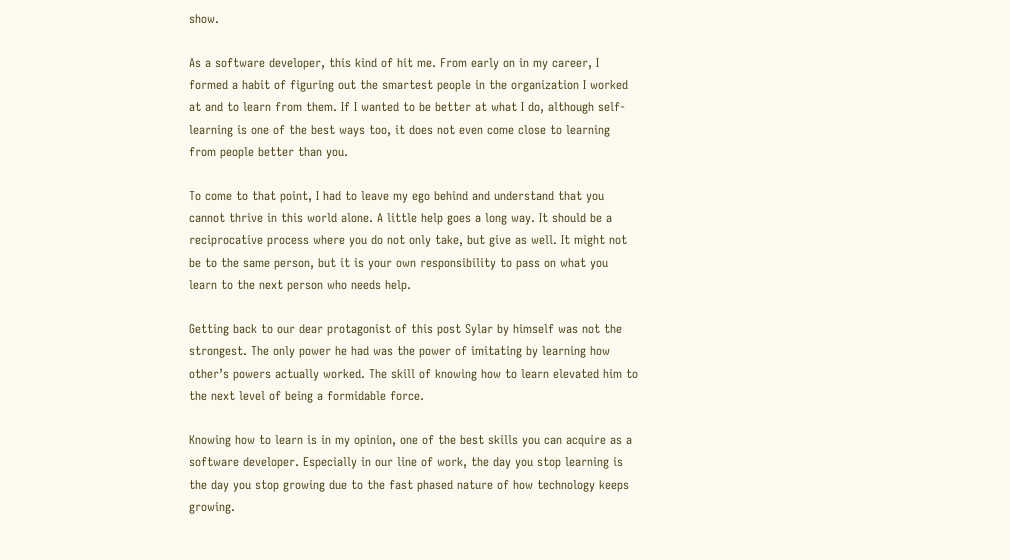show.

As a software developer, this kind of hit me. From early on in my career, I formed a habit of figuring out the smartest people in the organization I worked at and to learn from them. If I wanted to be better at what I do, although self-learning is one of the best ways too, it does not even come close to learning from people better than you.

To come to that point, I had to leave my ego behind and understand that you cannot thrive in this world alone. A little help goes a long way. It should be a reciprocative process where you do not only take, but give as well. It might not be to the same person, but it is your own responsibility to pass on what you learn to the next person who needs help.

Getting back to our dear protagonist of this post Sylar by himself was not the strongest. The only power he had was the power of imitating by learning how other’s powers actually worked. The skill of knowing how to learn elevated him to the next level of being a formidable force.

Knowing how to learn is in my opinion, one of the best skills you can acquire as a software developer. Especially in our line of work, the day you stop learning is the day you stop growing due to the fast phased nature of how technology keeps growing.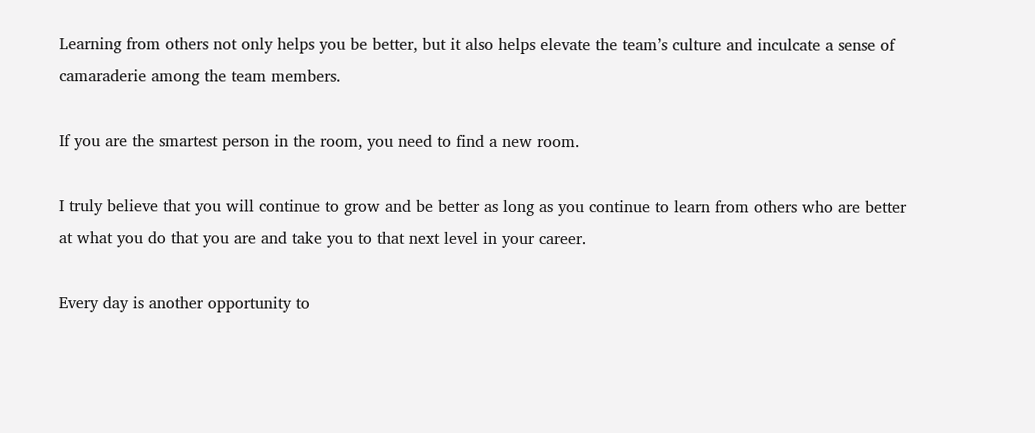Learning from others not only helps you be better, but it also helps elevate the team’s culture and inculcate a sense of camaraderie among the team members.

If you are the smartest person in the room, you need to find a new room.

I truly believe that you will continue to grow and be better as long as you continue to learn from others who are better at what you do that you are and take you to that next level in your career.

Every day is another opportunity to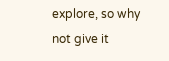explore, so why not give it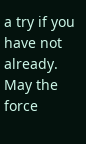a try if you have not already. May the force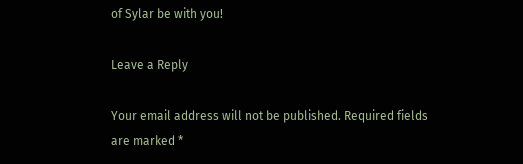of Sylar be with you!

Leave a Reply

Your email address will not be published. Required fields are marked *